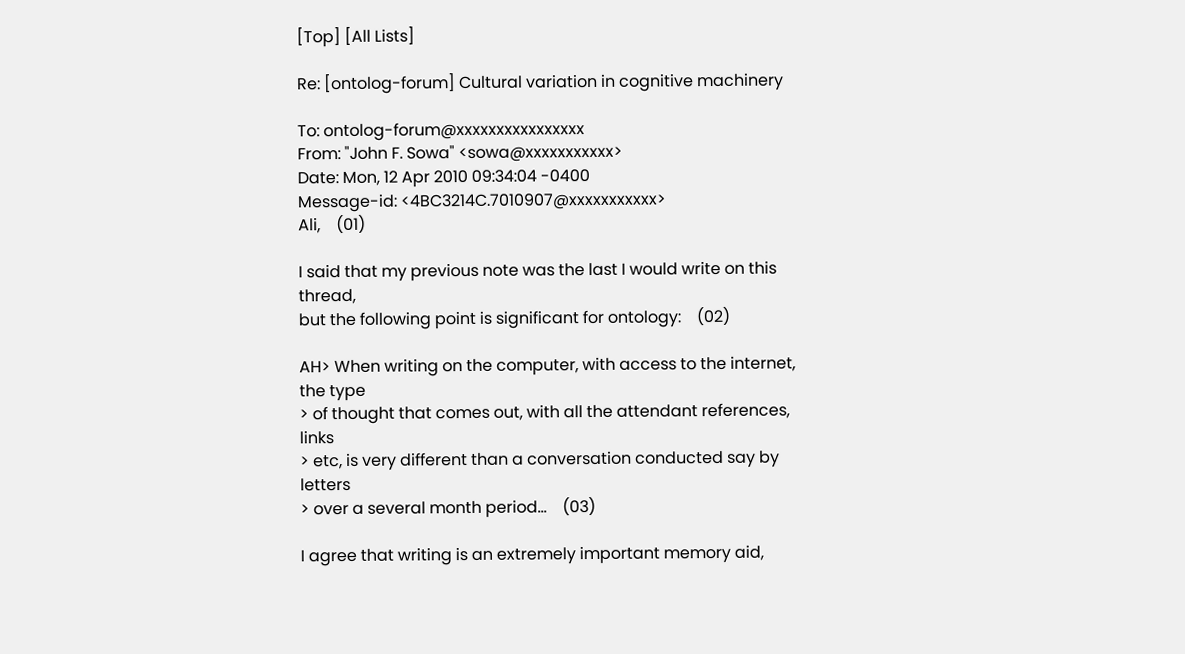[Top] [All Lists]

Re: [ontolog-forum] Cultural variation in cognitive machinery

To: ontolog-forum@xxxxxxxxxxxxxxxx
From: "John F. Sowa" <sowa@xxxxxxxxxxx>
Date: Mon, 12 Apr 2010 09:34:04 -0400
Message-id: <4BC3214C.7010907@xxxxxxxxxxx>
Ali,    (01)

I said that my previous note was the last I would write on this thread,
but the following point is significant for ontology:    (02)

AH> When writing on the computer, with access to the internet, the type
> of thought that comes out, with all the attendant references, links
> etc, is very different than a conversation conducted say by letters
> over a several month period...    (03)

I agree that writing is an extremely important memory aid,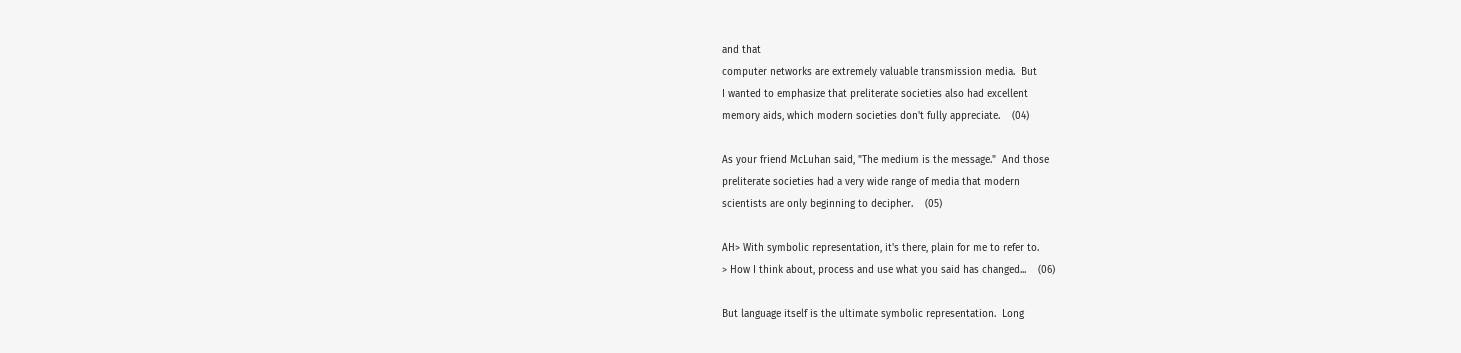and that
computer networks are extremely valuable transmission media.  But
I wanted to emphasize that preliterate societies also had excellent
memory aids, which modern societies don't fully appreciate.    (04)

As your friend McLuhan said, "The medium is the message."  And those
preliterate societies had a very wide range of media that modern
scientists are only beginning to decipher.    (05)

AH> With symbolic representation, it's there, plain for me to refer to.
> How I think about, process and use what you said has changed...    (06)

But language itself is the ultimate symbolic representation.  Long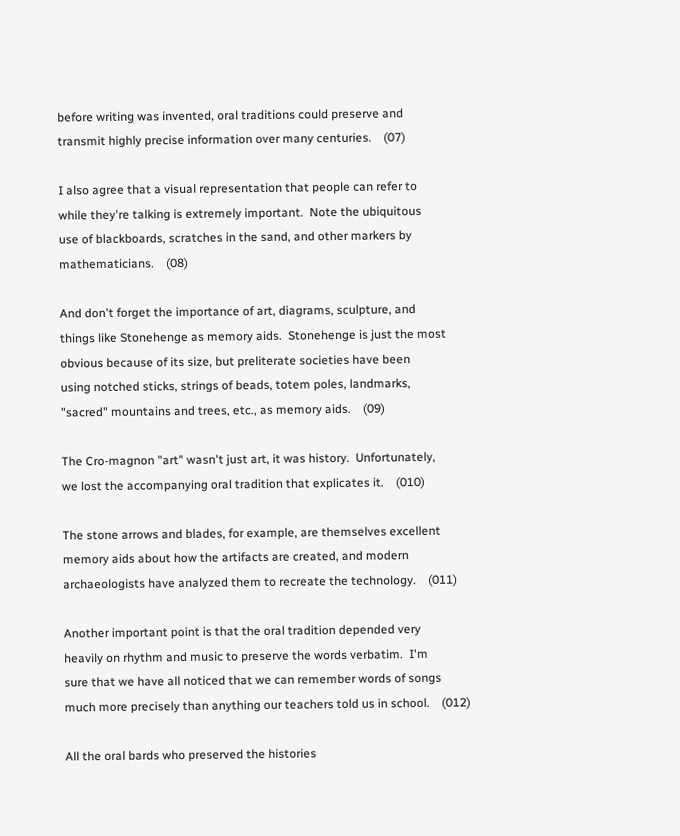before writing was invented, oral traditions could preserve and
transmit highly precise information over many centuries.    (07)

I also agree that a visual representation that people can refer to
while they're talking is extremely important.  Note the ubiquitous
use of blackboards, scratches in the sand, and other markers by
mathematicians.    (08)

And don't forget the importance of art, diagrams, sculpture, and
things like Stonehenge as memory aids.  Stonehenge is just the most
obvious because of its size, but preliterate societies have been
using notched sticks, strings of beads, totem poles, landmarks,
"sacred" mountains and trees, etc., as memory aids.    (09)

The Cro-magnon "art" wasn't just art, it was history.  Unfortunately,
we lost the accompanying oral tradition that explicates it.    (010)

The stone arrows and blades, for example, are themselves excellent
memory aids about how the artifacts are created, and modern
archaeologists have analyzed them to recreate the technology.    (011)

Another important point is that the oral tradition depended very
heavily on rhythm and music to preserve the words verbatim.  I'm
sure that we have all noticed that we can remember words of songs
much more precisely than anything our teachers told us in school.    (012)

All the oral bards who preserved the histories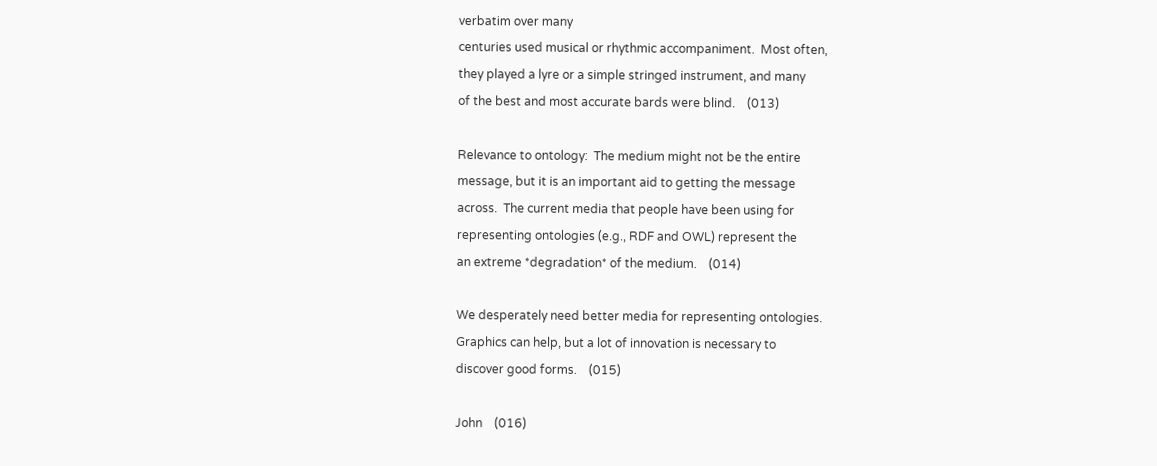verbatim over many
centuries used musical or rhythmic accompaniment.  Most often,
they played a lyre or a simple stringed instrument, and many
of the best and most accurate bards were blind.    (013)

Relevance to ontology:  The medium might not be the entire
message, but it is an important aid to getting the message
across.  The current media that people have been using for
representing ontologies (e.g., RDF and OWL) represent the
an extreme *degradation* of the medium.    (014)

We desperately need better media for representing ontologies.
Graphics can help, but a lot of innovation is necessary to
discover good forms.    (015)

John    (016)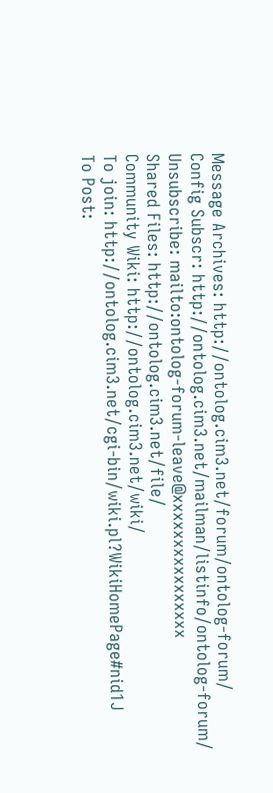Message Archives: http://ontolog.cim3.net/forum/ontolog-forum/
Config Subscr: http://ontolog.cim3.net/mailman/listinfo/ontolog-forum/
Unsubscribe: mailto:ontolog-forum-leave@xxxxxxxxxxxxxxxx
Shared Files: http://ontolog.cim3.net/file/
Community Wiki: http://ontolog.cim3.net/wiki/
To join: http://ontolog.cim3.net/cgi-bin/wiki.pl?WikiHomePage#nid1J
To Post: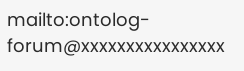mailto:ontolog-forum@xxxxxxxxxxxxxxxx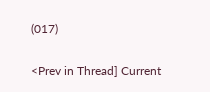(017)

<Prev in Thread] Current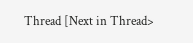Thread [Next in Thread>